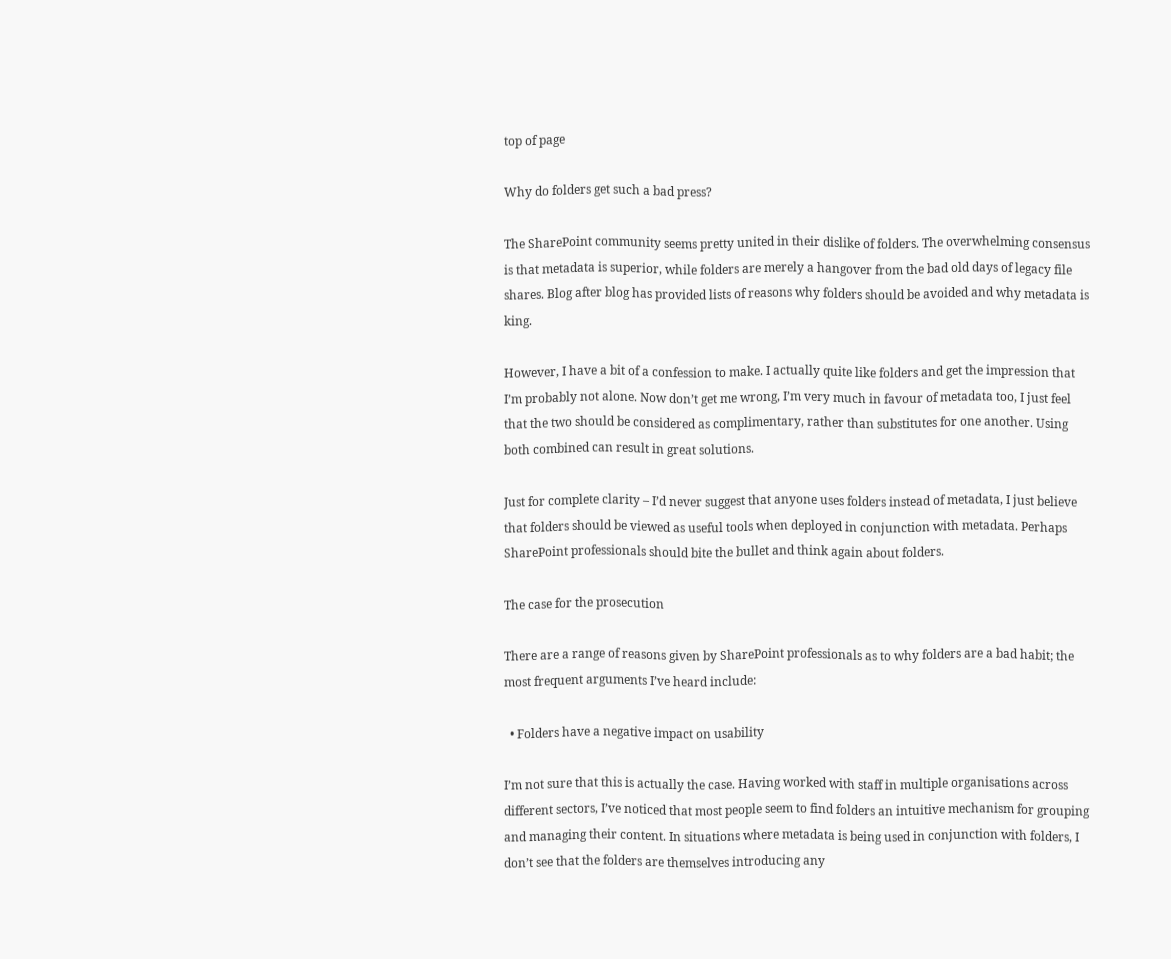top of page

Why do folders get such a bad press?

The SharePoint community seems pretty united in their dislike of folders. The overwhelming consensus is that metadata is superior, while folders are merely a hangover from the bad old days of legacy file shares. Blog after blog has provided lists of reasons why folders should be avoided and why metadata is king.

However, I have a bit of a confession to make. I actually quite like folders and get the impression that I’m probably not alone. Now don’t get me wrong, I’m very much in favour of metadata too, I just feel that the two should be considered as complimentary, rather than substitutes for one another. Using both combined can result in great solutions.

Just for complete clarity – I’d never suggest that anyone uses folders instead of metadata, I just believe that folders should be viewed as useful tools when deployed in conjunction with metadata. Perhaps SharePoint professionals should bite the bullet and think again about folders.

The case for the prosecution

There are a range of reasons given by SharePoint professionals as to why folders are a bad habit; the most frequent arguments I’ve heard include:

  • Folders have a negative impact on usability

I’m not sure that this is actually the case. Having worked with staff in multiple organisations across different sectors, I’ve noticed that most people seem to find folders an intuitive mechanism for grouping and managing their content. In situations where metadata is being used in conjunction with folders, I don’t see that the folders are themselves introducing any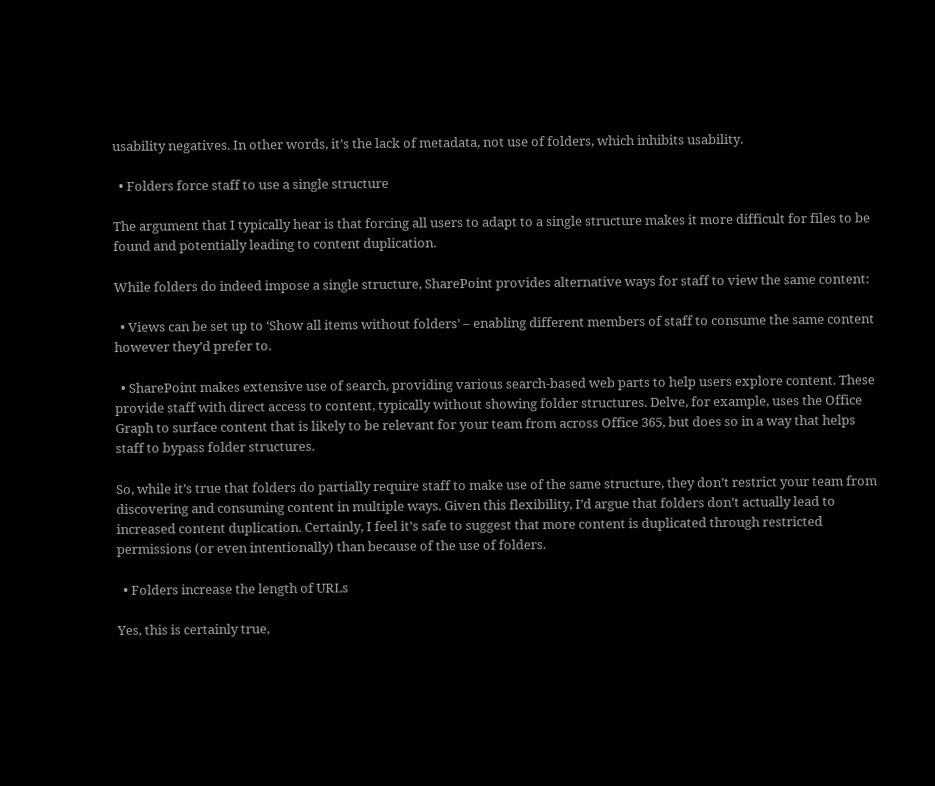usability negatives. In other words, it’s the lack of metadata, not use of folders, which inhibits usability.

  • Folders force staff to use a single structure

The argument that I typically hear is that forcing all users to adapt to a single structure makes it more difficult for files to be found and potentially leading to content duplication.

While folders do indeed impose a single structure, SharePoint provides alternative ways for staff to view the same content:

  • Views can be set up to ‘Show all items without folders’ – enabling different members of staff to consume the same content however they’d prefer to.

  • SharePoint makes extensive use of search, providing various search-based web parts to help users explore content. These provide staff with direct access to content, typically without showing folder structures. Delve, for example, uses the Office Graph to surface content that is likely to be relevant for your team from across Office 365, but does so in a way that helps staff to bypass folder structures.

So, while it’s true that folders do partially require staff to make use of the same structure, they don’t restrict your team from discovering and consuming content in multiple ways. Given this flexibility, I’d argue that folders don’t actually lead to increased content duplication. Certainly, I feel it’s safe to suggest that more content is duplicated through restricted permissions (or even intentionally) than because of the use of folders.

  • Folders increase the length of URLs

Yes, this is certainly true,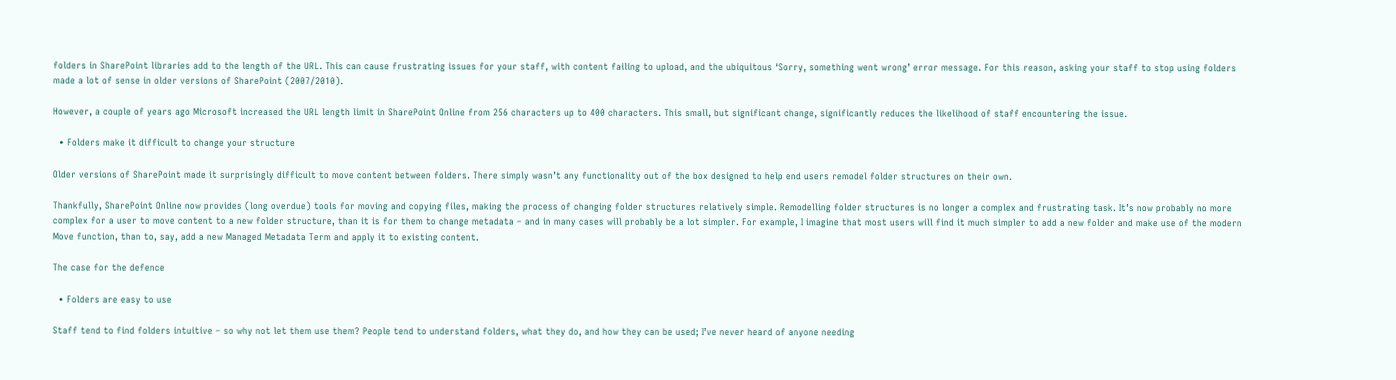folders in SharePoint libraries add to the length of the URL. This can cause frustrating issues for your staff, with content failing to upload, and the ubiquitous ‘Sorry, something went wrong’ error message. For this reason, asking your staff to stop using folders made a lot of sense in older versions of SharePoint (2007/2010).

However, a couple of years ago Microsoft increased the URL length limit in SharePoint Online from 256 characters up to 400 characters. This small, but significant change, significantly reduces the likelihood of staff encountering the issue.

  • Folders make it difficult to change your structure

Older versions of SharePoint made it surprisingly difficult to move content between folders. There simply wasn’t any functionality out of the box designed to help end users remodel folder structures on their own.

Thankfully, SharePoint Online now provides (long overdue) tools for moving and copying files, making the process of changing folder structures relatively simple. Remodelling folder structures is no longer a complex and frustrating task. It’s now probably no more complex for a user to move content to a new folder structure, than it is for them to change metadata – and in many cases will probably be a lot simpler. For example, I imagine that most users will find it much simpler to add a new folder and make use of the modern Move function, than to, say, add a new Managed Metadata Term and apply it to existing content.

The case for the defence

  • Folders are easy to use

Staff tend to find folders intuitive – so why not let them use them? People tend to understand folders, what they do, and how they can be used; I’ve never heard of anyone needing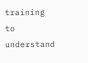training to understand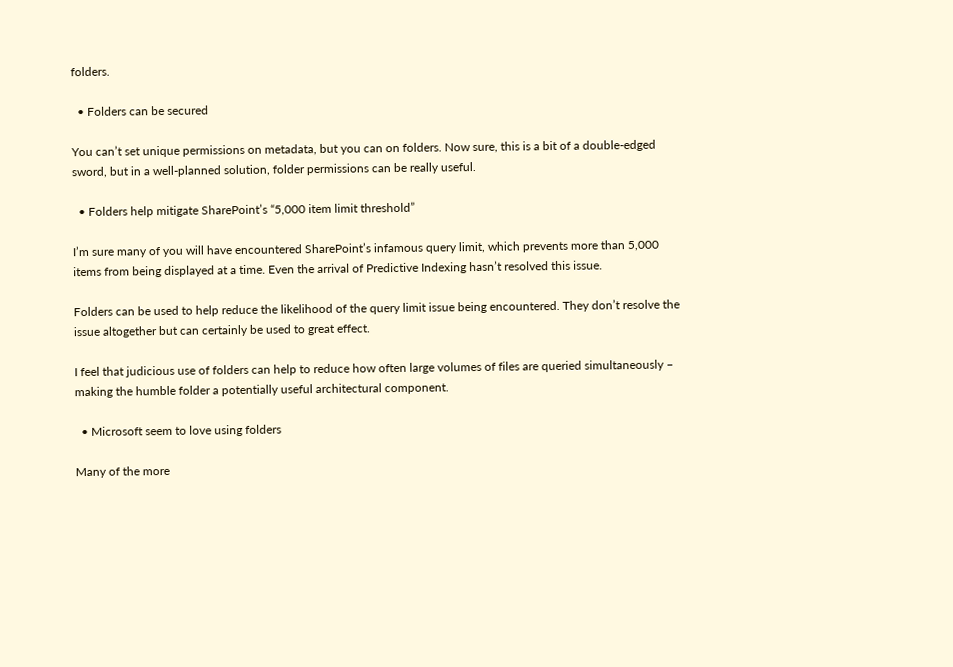folders.

  • Folders can be secured

You can’t set unique permissions on metadata, but you can on folders. Now sure, this is a bit of a double-edged sword, but in a well-planned solution, folder permissions can be really useful.

  • Folders help mitigate SharePoint’s “5,000 item limit threshold”

I’m sure many of you will have encountered SharePoint’s infamous query limit, which prevents more than 5,000 items from being displayed at a time. Even the arrival of Predictive Indexing hasn’t resolved this issue.

Folders can be used to help reduce the likelihood of the query limit issue being encountered. They don’t resolve the issue altogether but can certainly be used to great effect.

I feel that judicious use of folders can help to reduce how often large volumes of files are queried simultaneously – making the humble folder a potentially useful architectural component.

  • Microsoft seem to love using folders

Many of the more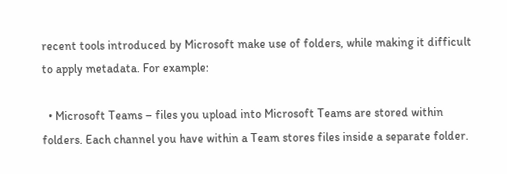recent tools introduced by Microsoft make use of folders, while making it difficult to apply metadata. For example:

  • Microsoft Teams – files you upload into Microsoft Teams are stored within folders. Each channel you have within a Team stores files inside a separate folder.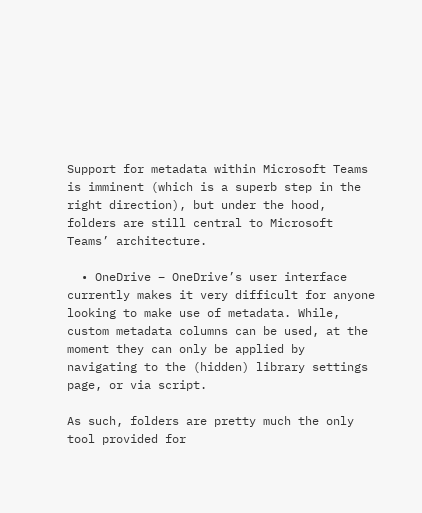Support for metadata within Microsoft Teams is imminent (which is a superb step in the right direction), but under the hood, folders are still central to Microsoft Teams’ architecture.

  • OneDrive – OneDrive’s user interface currently makes it very difficult for anyone looking to make use of metadata. While, custom metadata columns can be used, at the moment they can only be applied by navigating to the (hidden) library settings page, or via script.

As such, folders are pretty much the only tool provided for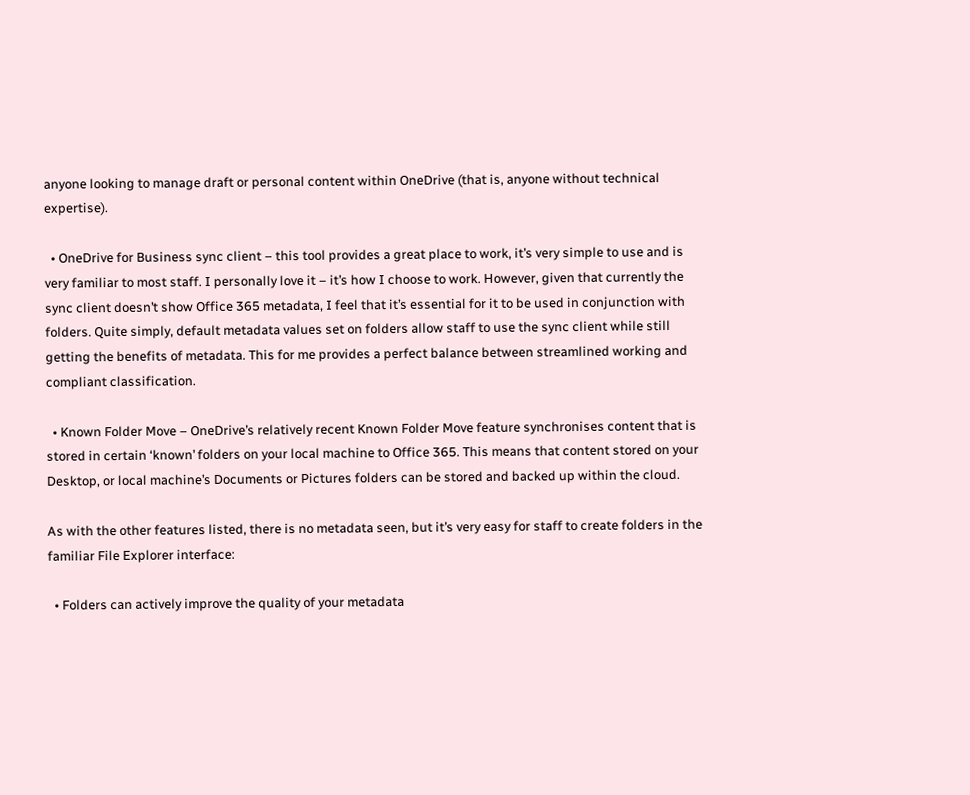anyone looking to manage draft or personal content within OneDrive (that is, anyone without technical expertise).

  • OneDrive for Business sync client – this tool provides a great place to work, it’s very simple to use and is very familiar to most staff. I personally love it – it’s how I choose to work. However, given that currently the sync client doesn’t show Office 365 metadata, I feel that it’s essential for it to be used in conjunction with folders. Quite simply, default metadata values set on folders allow staff to use the sync client while still getting the benefits of metadata. This for me provides a perfect balance between streamlined working and compliant classification.

  • Known Folder Move – OneDrive’s relatively recent Known Folder Move feature synchronises content that is stored in certain ‘known’ folders on your local machine to Office 365. This means that content stored on your Desktop, or local machine’s Documents or Pictures folders can be stored and backed up within the cloud.

As with the other features listed, there is no metadata seen, but it’s very easy for staff to create folders in the familiar File Explorer interface:

  • Folders can actively improve the quality of your metadata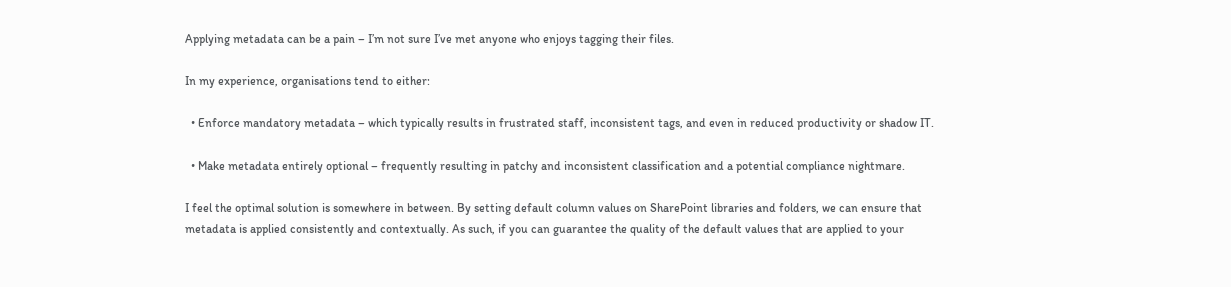Applying metadata can be a pain – I’m not sure I’ve met anyone who enjoys tagging their files.

In my experience, organisations tend to either:

  • Enforce mandatory metadata – which typically results in frustrated staff, inconsistent tags, and even in reduced productivity or shadow IT.

  • Make metadata entirely optional – frequently resulting in patchy and inconsistent classification and a potential compliance nightmare.

I feel the optimal solution is somewhere in between. By setting default column values on SharePoint libraries and folders, we can ensure that metadata is applied consistently and contextually. As such, if you can guarantee the quality of the default values that are applied to your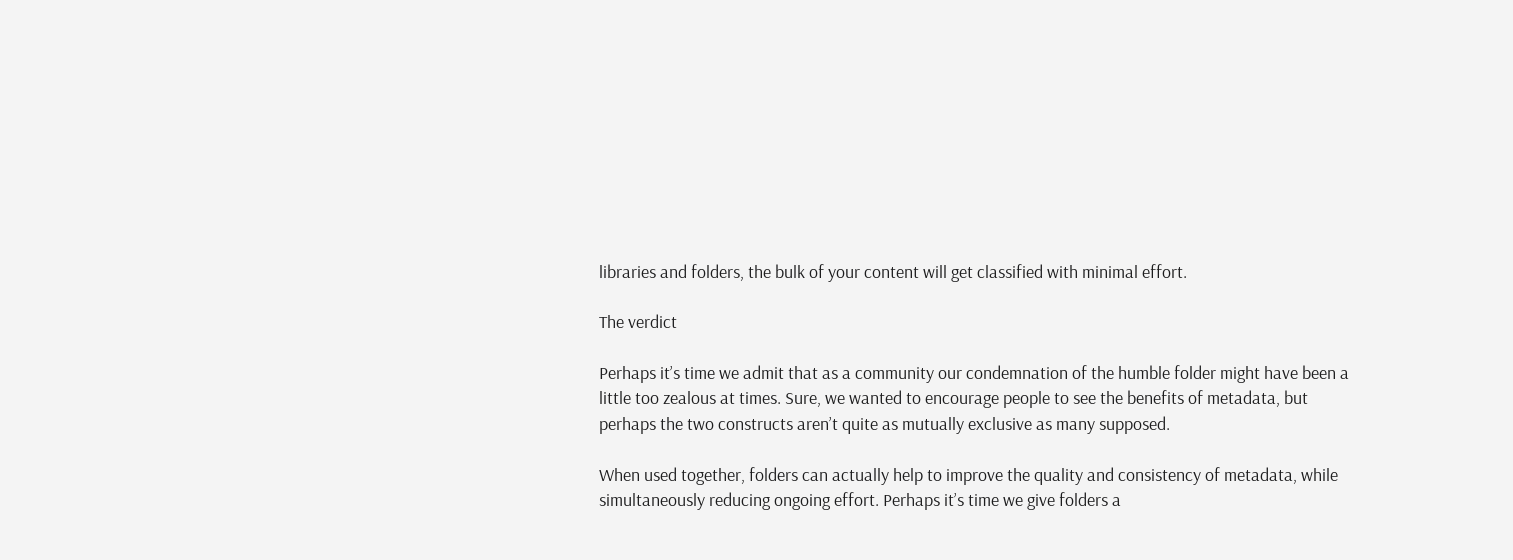libraries and folders, the bulk of your content will get classified with minimal effort.

The verdict

Perhaps it’s time we admit that as a community our condemnation of the humble folder might have been a little too zealous at times. Sure, we wanted to encourage people to see the benefits of metadata, but perhaps the two constructs aren’t quite as mutually exclusive as many supposed.

When used together, folders can actually help to improve the quality and consistency of metadata, while simultaneously reducing ongoing effort. Perhaps it’s time we give folders a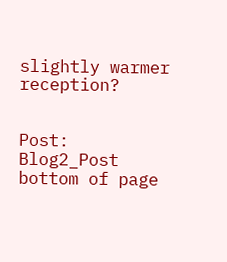slightly warmer reception?


Post: Blog2_Post
bottom of page